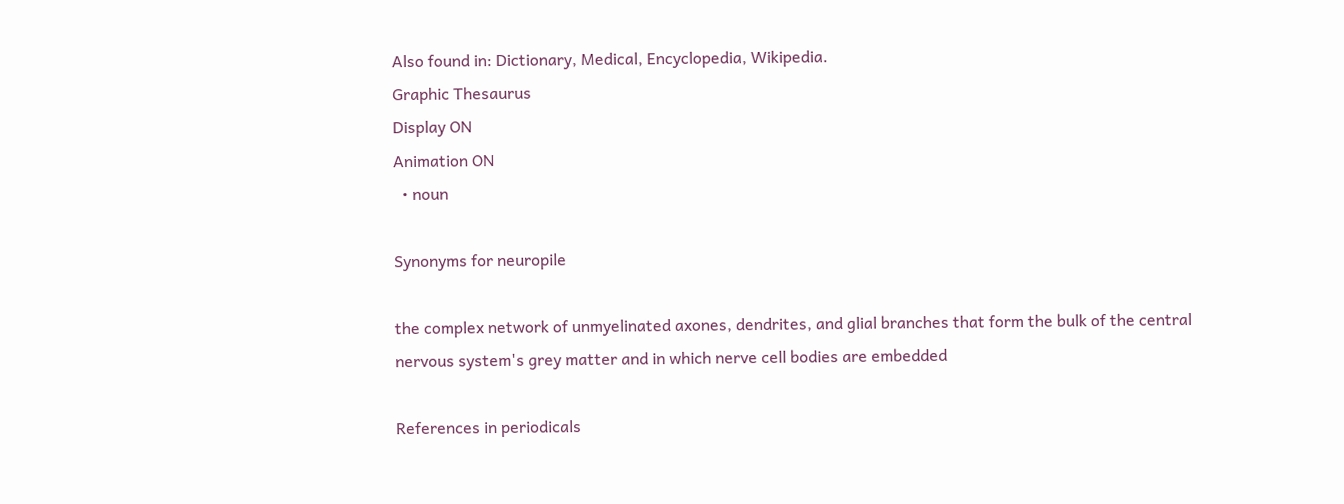Also found in: Dictionary, Medical, Encyclopedia, Wikipedia.
Graphic Thesaurus
Display ON
Animation ON
  • noun

Synonyms for neuropile

the complex network of unmyelinated axones, dendrites, and glial branches that form the bulk of the central nervous system's grey matter and in which nerve cell bodies are embedded

References in periodicals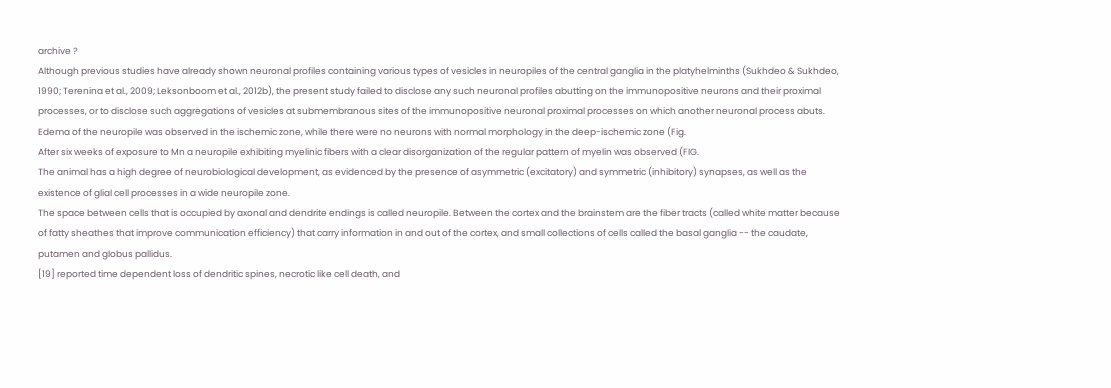archive ?
Although previous studies have already shown neuronal profiles containing various types of vesicles in neuropiles of the central ganglia in the platyhelminths (Sukhdeo & Sukhdeo, 1990; Terenina et al., 2009; Leksonboom et al., 2012b), the present study failed to disclose any such neuronal profiles abutting on the immunopositive neurons and their proximal processes, or to disclose such aggregations of vesicles at submembranous sites of the immunopositive neuronal proximal processes on which another neuronal process abuts.
Edema of the neuropile was observed in the ischemic zone, while there were no neurons with normal morphology in the deep-ischemic zone (Fig.
After six weeks of exposure to Mn a neuropile exhibiting myelinic fibers with a clear disorganization of the regular pattern of myelin was observed (FIG.
The animal has a high degree of neurobiological development, as evidenced by the presence of asymmetric (excitatory) and symmetric (inhibitory) synapses, as well as the existence of glial cell processes in a wide neuropile zone.
The space between cells that is occupied by axonal and dendrite endings is called neuropile. Between the cortex and the brainstem are the fiber tracts (called white matter because of fatty sheathes that improve communication efficiency) that carry information in and out of the cortex, and small collections of cells called the basal ganglia -- the caudate, putamen and globus pallidus.
[19] reported time dependent loss of dendritic spines, necrotic like cell death, and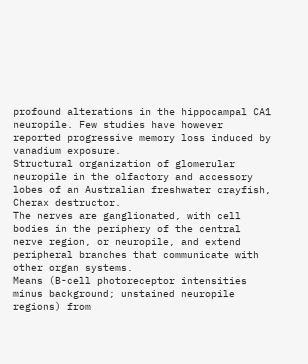profound alterations in the hippocampal CA1 neuropile. Few studies have however reported progressive memory loss induced by vanadium exposure.
Structural organization of glomerular neuropile in the olfactory and accessory lobes of an Australian freshwater crayfish, Cherax destructor.
The nerves are ganglionated, with cell bodies in the periphery of the central nerve region, or neuropile, and extend peripheral branches that communicate with other organ systems.
Means (B-cell photoreceptor intensities minus background; unstained neuropile regions) from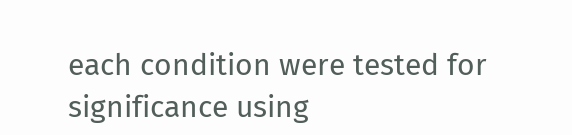each condition were tested for significance using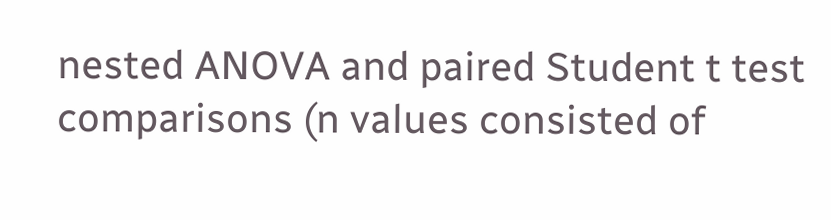nested ANOVA and paired Student t test comparisons (n values consisted of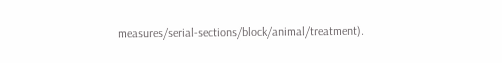measures/serial-sections/block/animal/treatment).